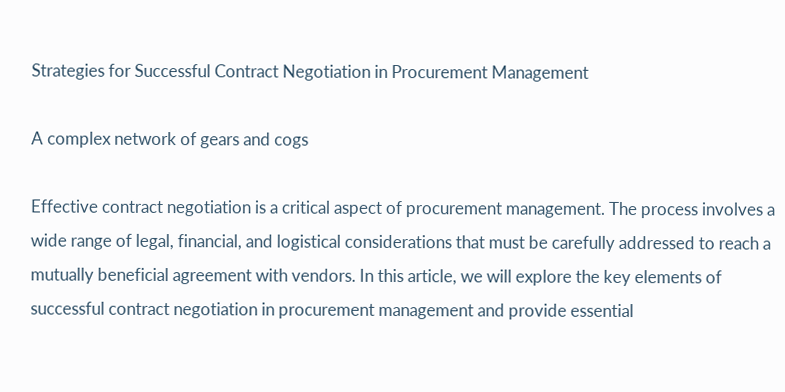Strategies for Successful Contract Negotiation in Procurement Management

A complex network of gears and cogs

Effective contract negotiation is a critical aspect of procurement management. The process involves a wide range of legal, financial, and logistical considerations that must be carefully addressed to reach a mutually beneficial agreement with vendors. In this article, we will explore the key elements of successful contract negotiation in procurement management and provide essential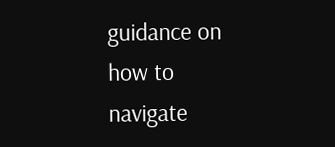guidance on how to navigate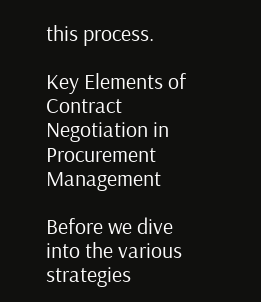this process.

Key Elements of Contract Negotiation in Procurement Management

Before we dive into the various strategies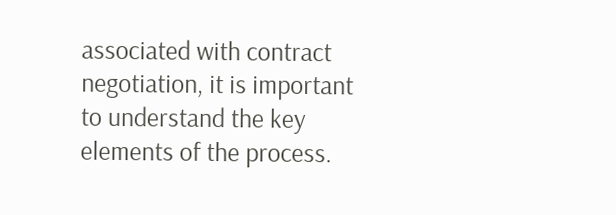associated with contract negotiation, it is important to understand the key elements of the process.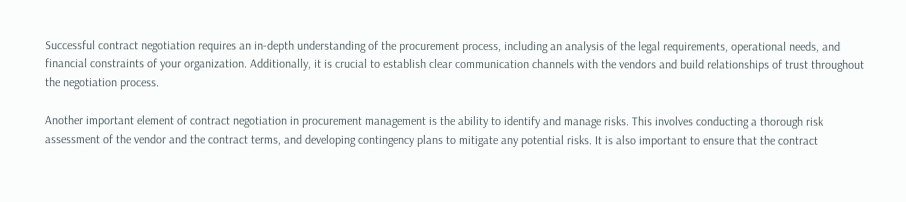Successful contract negotiation requires an in-depth understanding of the procurement process, including an analysis of the legal requirements, operational needs, and financial constraints of your organization. Additionally, it is crucial to establish clear communication channels with the vendors and build relationships of trust throughout the negotiation process.

Another important element of contract negotiation in procurement management is the ability to identify and manage risks. This involves conducting a thorough risk assessment of the vendor and the contract terms, and developing contingency plans to mitigate any potential risks. It is also important to ensure that the contract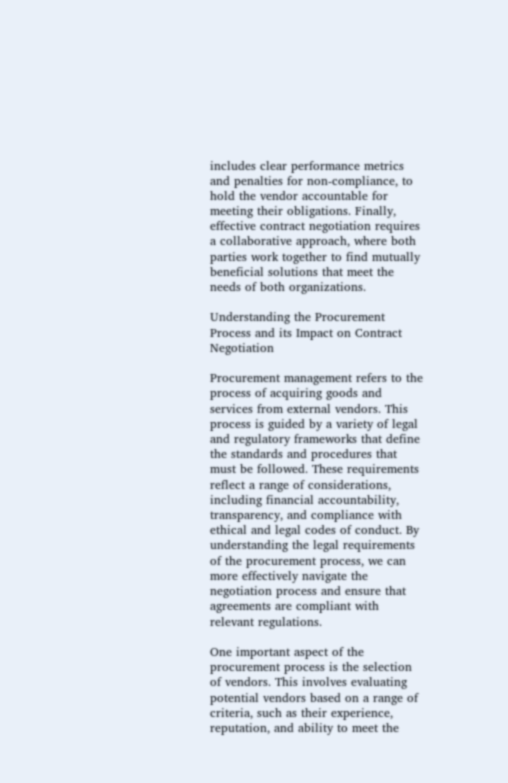includes clear performance metrics and penalties for non-compliance, to hold the vendor accountable for meeting their obligations. Finally, effective contract negotiation requires a collaborative approach, where both parties work together to find mutually beneficial solutions that meet the needs of both organizations.

Understanding the Procurement Process and its Impact on Contract Negotiation

Procurement management refers to the process of acquiring goods and services from external vendors. This process is guided by a variety of legal and regulatory frameworks that define the standards and procedures that must be followed. These requirements reflect a range of considerations, including financial accountability, transparency, and compliance with ethical and legal codes of conduct. By understanding the legal requirements of the procurement process, we can more effectively navigate the negotiation process and ensure that agreements are compliant with relevant regulations.

One important aspect of the procurement process is the selection of vendors. This involves evaluating potential vendors based on a range of criteria, such as their experience, reputation, and ability to meet the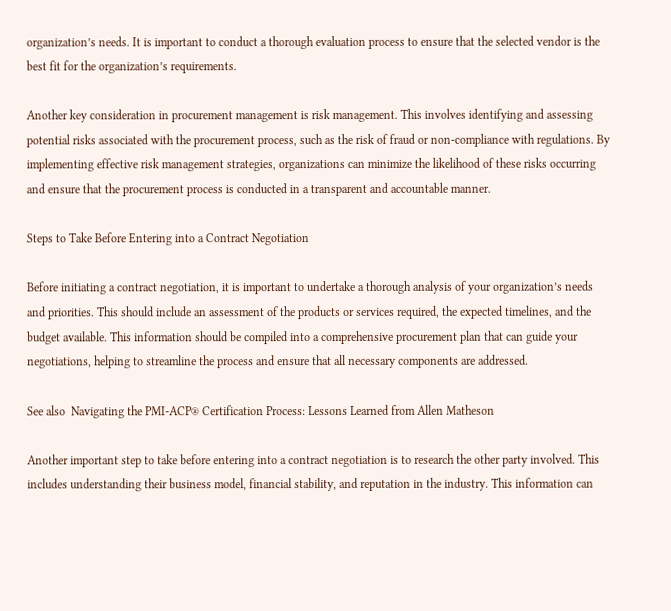organization’s needs. It is important to conduct a thorough evaluation process to ensure that the selected vendor is the best fit for the organization’s requirements.

Another key consideration in procurement management is risk management. This involves identifying and assessing potential risks associated with the procurement process, such as the risk of fraud or non-compliance with regulations. By implementing effective risk management strategies, organizations can minimize the likelihood of these risks occurring and ensure that the procurement process is conducted in a transparent and accountable manner.

Steps to Take Before Entering into a Contract Negotiation

Before initiating a contract negotiation, it is important to undertake a thorough analysis of your organization’s needs and priorities. This should include an assessment of the products or services required, the expected timelines, and the budget available. This information should be compiled into a comprehensive procurement plan that can guide your negotiations, helping to streamline the process and ensure that all necessary components are addressed.

See also  Navigating the PMI-ACP® Certification Process: Lessons Learned from Allen Matheson

Another important step to take before entering into a contract negotiation is to research the other party involved. This includes understanding their business model, financial stability, and reputation in the industry. This information can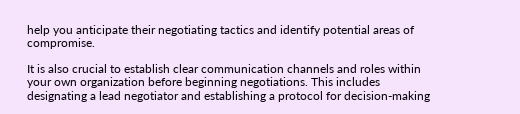help you anticipate their negotiating tactics and identify potential areas of compromise.

It is also crucial to establish clear communication channels and roles within your own organization before beginning negotiations. This includes designating a lead negotiator and establishing a protocol for decision-making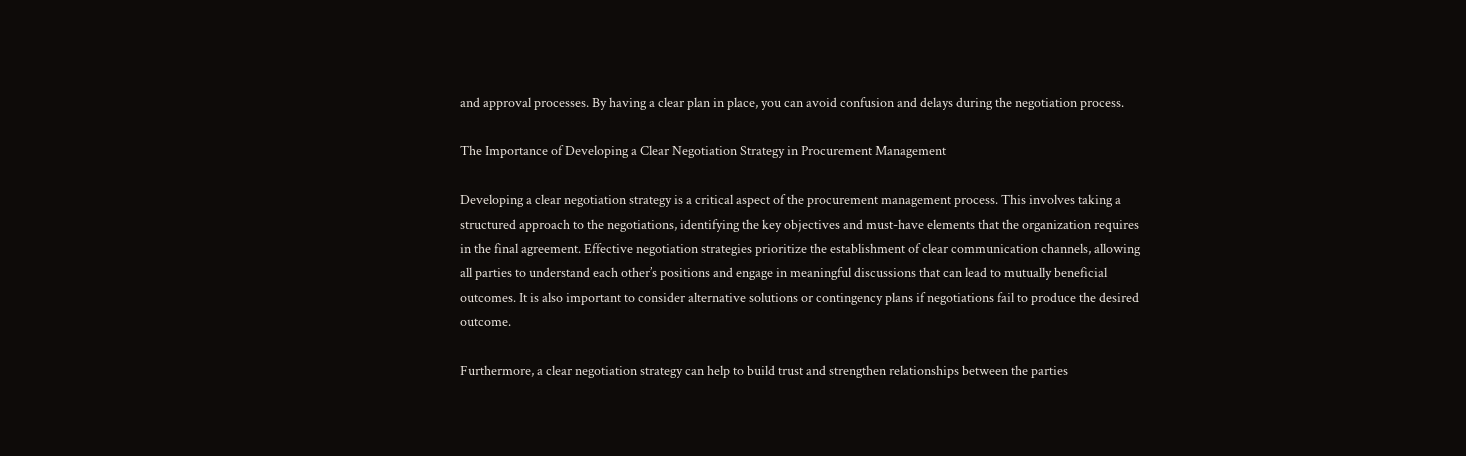and approval processes. By having a clear plan in place, you can avoid confusion and delays during the negotiation process.

The Importance of Developing a Clear Negotiation Strategy in Procurement Management

Developing a clear negotiation strategy is a critical aspect of the procurement management process. This involves taking a structured approach to the negotiations, identifying the key objectives and must-have elements that the organization requires in the final agreement. Effective negotiation strategies prioritize the establishment of clear communication channels, allowing all parties to understand each other’s positions and engage in meaningful discussions that can lead to mutually beneficial outcomes. It is also important to consider alternative solutions or contingency plans if negotiations fail to produce the desired outcome.

Furthermore, a clear negotiation strategy can help to build trust and strengthen relationships between the parties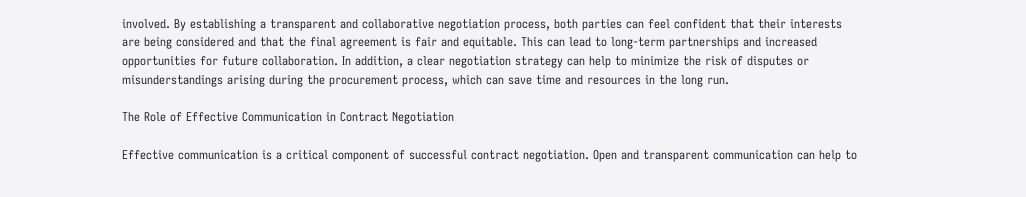involved. By establishing a transparent and collaborative negotiation process, both parties can feel confident that their interests are being considered and that the final agreement is fair and equitable. This can lead to long-term partnerships and increased opportunities for future collaboration. In addition, a clear negotiation strategy can help to minimize the risk of disputes or misunderstandings arising during the procurement process, which can save time and resources in the long run.

The Role of Effective Communication in Contract Negotiation

Effective communication is a critical component of successful contract negotiation. Open and transparent communication can help to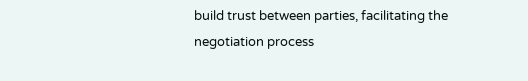build trust between parties, facilitating the negotiation process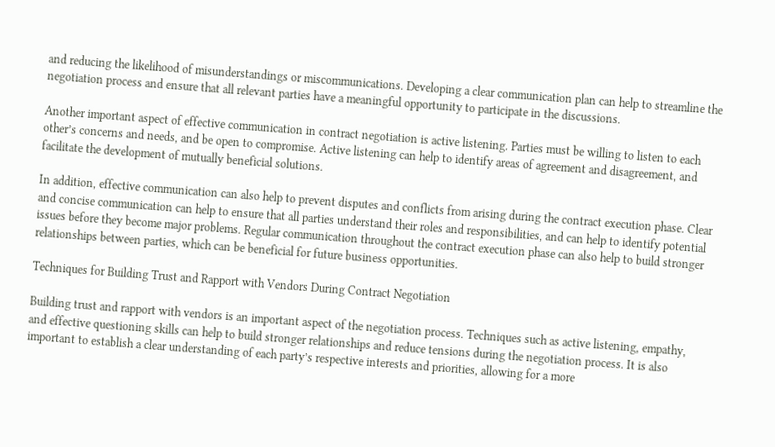and reducing the likelihood of misunderstandings or miscommunications. Developing a clear communication plan can help to streamline the negotiation process and ensure that all relevant parties have a meaningful opportunity to participate in the discussions.

Another important aspect of effective communication in contract negotiation is active listening. Parties must be willing to listen to each other’s concerns and needs, and be open to compromise. Active listening can help to identify areas of agreement and disagreement, and facilitate the development of mutually beneficial solutions.

In addition, effective communication can also help to prevent disputes and conflicts from arising during the contract execution phase. Clear and concise communication can help to ensure that all parties understand their roles and responsibilities, and can help to identify potential issues before they become major problems. Regular communication throughout the contract execution phase can also help to build stronger relationships between parties, which can be beneficial for future business opportunities.

Techniques for Building Trust and Rapport with Vendors During Contract Negotiation

Building trust and rapport with vendors is an important aspect of the negotiation process. Techniques such as active listening, empathy, and effective questioning skills can help to build stronger relationships and reduce tensions during the negotiation process. It is also important to establish a clear understanding of each party’s respective interests and priorities, allowing for a more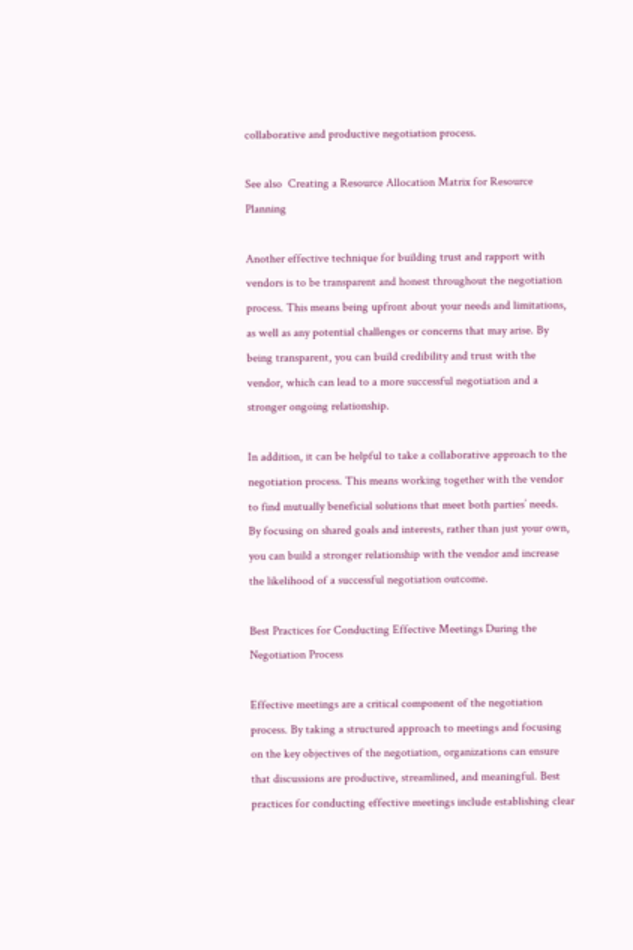collaborative and productive negotiation process.

See also  Creating a Resource Allocation Matrix for Resource Planning

Another effective technique for building trust and rapport with vendors is to be transparent and honest throughout the negotiation process. This means being upfront about your needs and limitations, as well as any potential challenges or concerns that may arise. By being transparent, you can build credibility and trust with the vendor, which can lead to a more successful negotiation and a stronger ongoing relationship.

In addition, it can be helpful to take a collaborative approach to the negotiation process. This means working together with the vendor to find mutually beneficial solutions that meet both parties’ needs. By focusing on shared goals and interests, rather than just your own, you can build a stronger relationship with the vendor and increase the likelihood of a successful negotiation outcome.

Best Practices for Conducting Effective Meetings During the Negotiation Process

Effective meetings are a critical component of the negotiation process. By taking a structured approach to meetings and focusing on the key objectives of the negotiation, organizations can ensure that discussions are productive, streamlined, and meaningful. Best practices for conducting effective meetings include establishing clear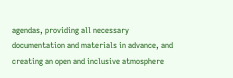agendas, providing all necessary documentation and materials in advance, and creating an open and inclusive atmosphere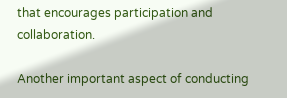that encourages participation and collaboration.

Another important aspect of conducting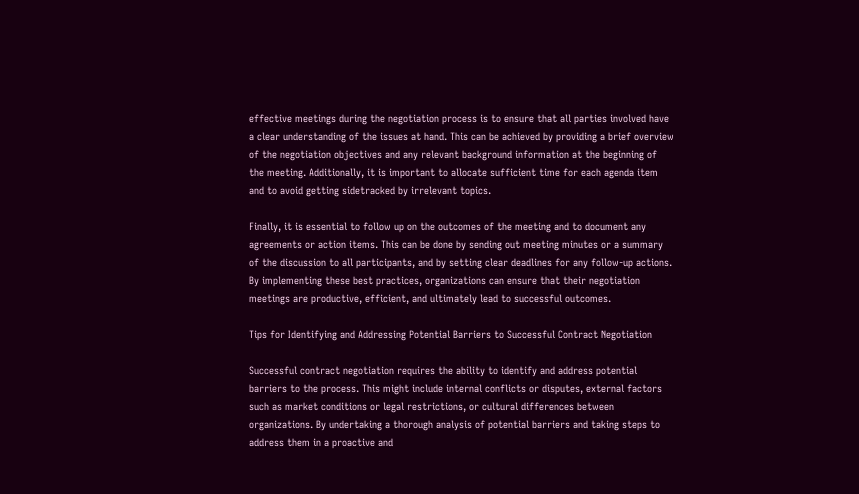effective meetings during the negotiation process is to ensure that all parties involved have a clear understanding of the issues at hand. This can be achieved by providing a brief overview of the negotiation objectives and any relevant background information at the beginning of the meeting. Additionally, it is important to allocate sufficient time for each agenda item and to avoid getting sidetracked by irrelevant topics.

Finally, it is essential to follow up on the outcomes of the meeting and to document any agreements or action items. This can be done by sending out meeting minutes or a summary of the discussion to all participants, and by setting clear deadlines for any follow-up actions. By implementing these best practices, organizations can ensure that their negotiation meetings are productive, efficient, and ultimately lead to successful outcomes.

Tips for Identifying and Addressing Potential Barriers to Successful Contract Negotiation

Successful contract negotiation requires the ability to identify and address potential barriers to the process. This might include internal conflicts or disputes, external factors such as market conditions or legal restrictions, or cultural differences between organizations. By undertaking a thorough analysis of potential barriers and taking steps to address them in a proactive and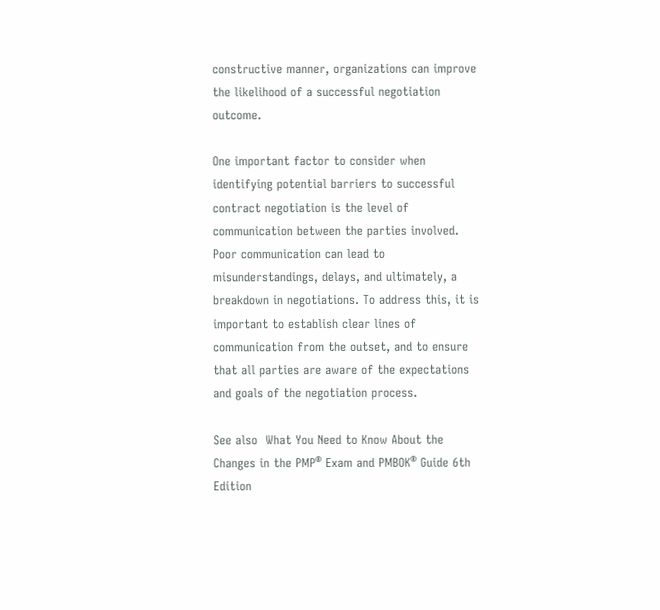constructive manner, organizations can improve the likelihood of a successful negotiation outcome.

One important factor to consider when identifying potential barriers to successful contract negotiation is the level of communication between the parties involved. Poor communication can lead to misunderstandings, delays, and ultimately, a breakdown in negotiations. To address this, it is important to establish clear lines of communication from the outset, and to ensure that all parties are aware of the expectations and goals of the negotiation process.

See also  What You Need to Know About the Changes in the PMP® Exam and PMBOK® Guide 6th Edition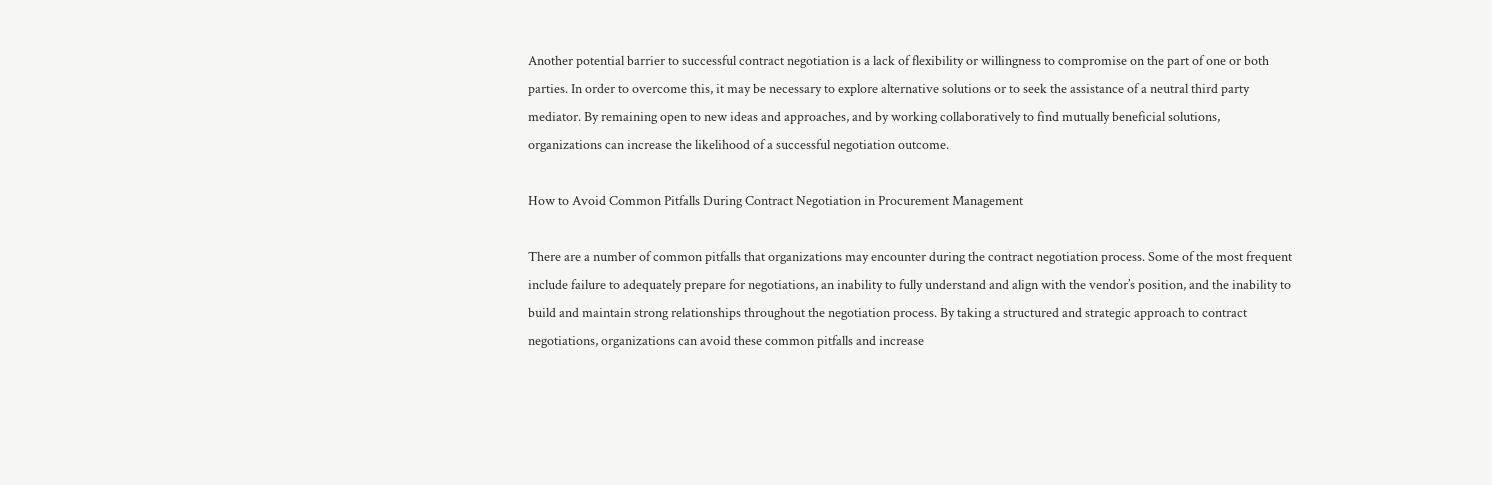Another potential barrier to successful contract negotiation is a lack of flexibility or willingness to compromise on the part of one or both parties. In order to overcome this, it may be necessary to explore alternative solutions or to seek the assistance of a neutral third party mediator. By remaining open to new ideas and approaches, and by working collaboratively to find mutually beneficial solutions, organizations can increase the likelihood of a successful negotiation outcome.

How to Avoid Common Pitfalls During Contract Negotiation in Procurement Management

There are a number of common pitfalls that organizations may encounter during the contract negotiation process. Some of the most frequent include failure to adequately prepare for negotiations, an inability to fully understand and align with the vendor’s position, and the inability to build and maintain strong relationships throughout the negotiation process. By taking a structured and strategic approach to contract negotiations, organizations can avoid these common pitfalls and increase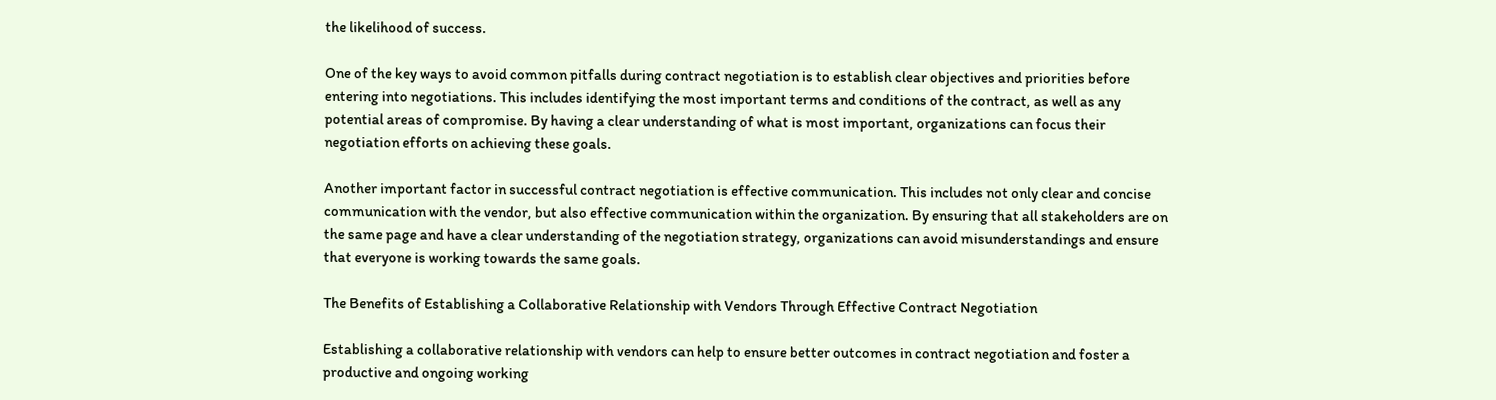the likelihood of success.

One of the key ways to avoid common pitfalls during contract negotiation is to establish clear objectives and priorities before entering into negotiations. This includes identifying the most important terms and conditions of the contract, as well as any potential areas of compromise. By having a clear understanding of what is most important, organizations can focus their negotiation efforts on achieving these goals.

Another important factor in successful contract negotiation is effective communication. This includes not only clear and concise communication with the vendor, but also effective communication within the organization. By ensuring that all stakeholders are on the same page and have a clear understanding of the negotiation strategy, organizations can avoid misunderstandings and ensure that everyone is working towards the same goals.

The Benefits of Establishing a Collaborative Relationship with Vendors Through Effective Contract Negotiation

Establishing a collaborative relationship with vendors can help to ensure better outcomes in contract negotiation and foster a productive and ongoing working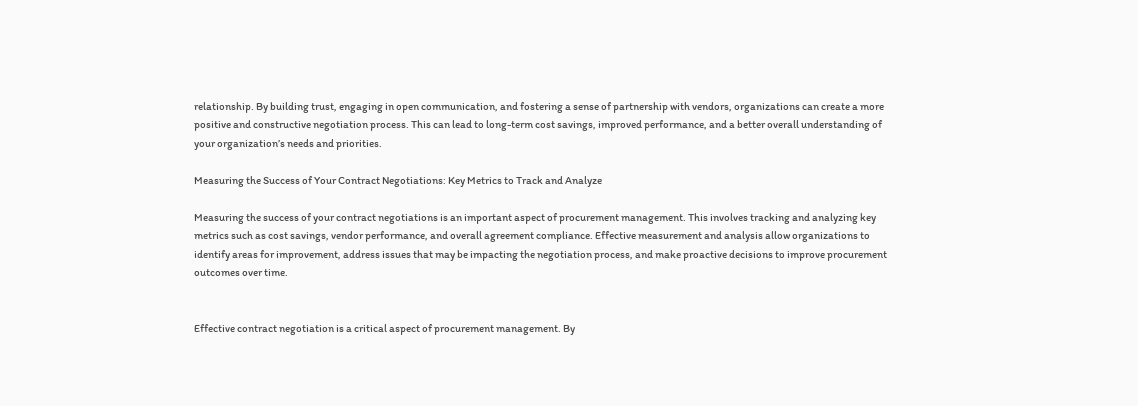relationship. By building trust, engaging in open communication, and fostering a sense of partnership with vendors, organizations can create a more positive and constructive negotiation process. This can lead to long-term cost savings, improved performance, and a better overall understanding of your organization’s needs and priorities.

Measuring the Success of Your Contract Negotiations: Key Metrics to Track and Analyze

Measuring the success of your contract negotiations is an important aspect of procurement management. This involves tracking and analyzing key metrics such as cost savings, vendor performance, and overall agreement compliance. Effective measurement and analysis allow organizations to identify areas for improvement, address issues that may be impacting the negotiation process, and make proactive decisions to improve procurement outcomes over time.


Effective contract negotiation is a critical aspect of procurement management. By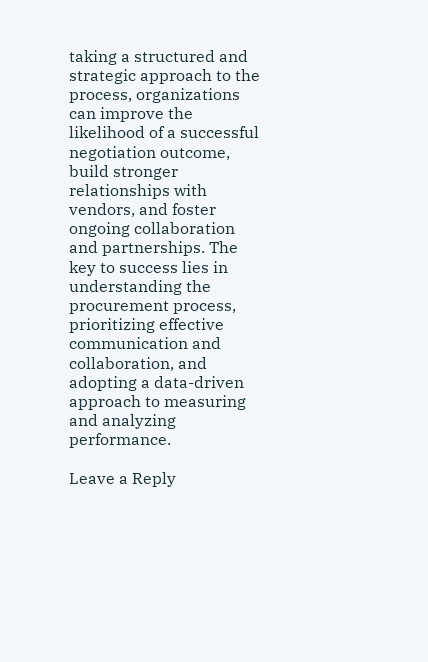taking a structured and strategic approach to the process, organizations can improve the likelihood of a successful negotiation outcome, build stronger relationships with vendors, and foster ongoing collaboration and partnerships. The key to success lies in understanding the procurement process, prioritizing effective communication and collaboration, and adopting a data-driven approach to measuring and analyzing performance.

Leave a Reply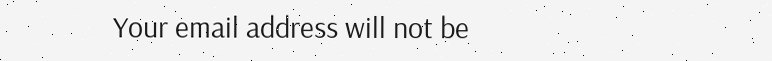Your email address will not be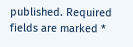published. Required fields are marked *